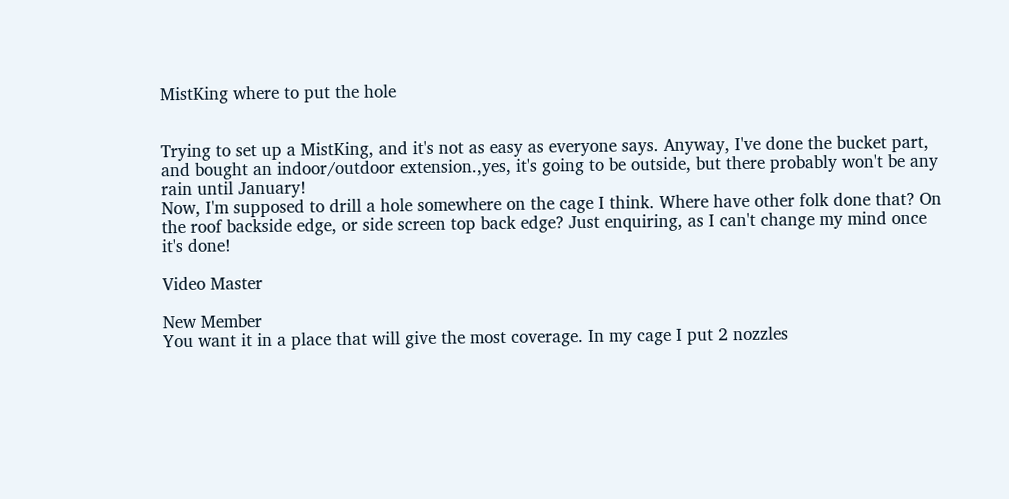MistKing where to put the hole


Trying to set up a MistKing, and it's not as easy as everyone says. Anyway, I've done the bucket part, and bought an indoor/outdoor extension.,yes, it's going to be outside, but there probably won't be any rain until January!
Now, I'm supposed to drill a hole somewhere on the cage I think. Where have other folk done that? On the roof backside edge, or side screen top back edge? Just enquiring, as I can't change my mind once it's done!

Video Master

New Member
You want it in a place that will give the most coverage. In my cage I put 2 nozzles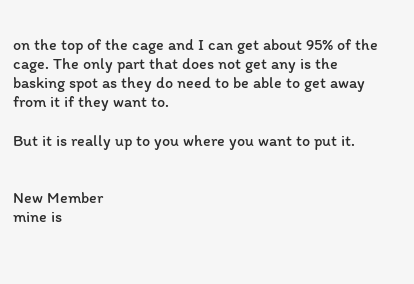on the top of the cage and I can get about 95% of the cage. The only part that does not get any is the basking spot as they do need to be able to get away from it if they want to.

But it is really up to you where you want to put it.


New Member
mine is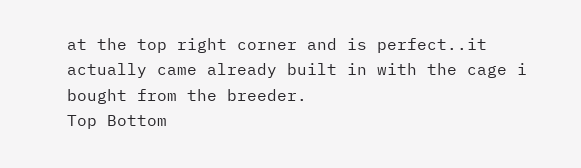at the top right corner and is perfect..it actually came already built in with the cage i bought from the breeder.
Top Bottom